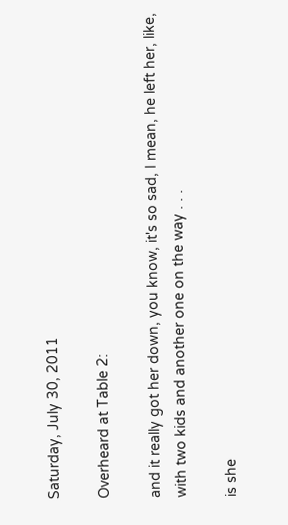Saturday, July 30, 2011

Overheard at Table 2:

and it really got her down, you know, it's so sad, I mean, he left her, like, with two kids and another one on the way . . .

is she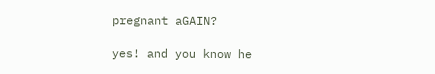pregnant aGAIN?

yes! and you know he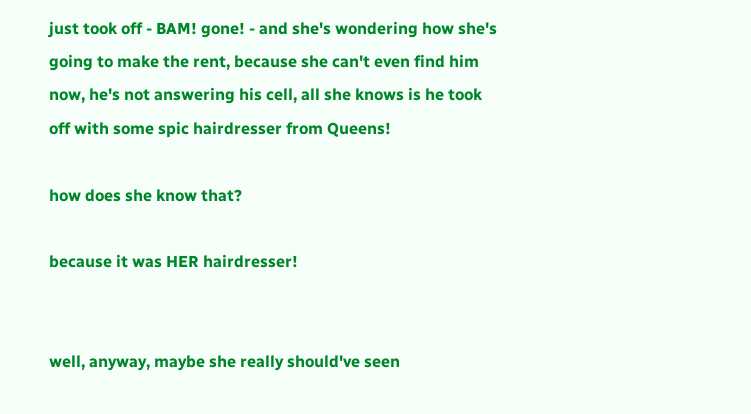just took off - BAM! gone! - and she's wondering how she's going to make the rent, because she can't even find him now, he's not answering his cell, all she knows is he took off with some spic hairdresser from Queens!

how does she know that?

because it was HER hairdresser!


well, anyway, maybe she really should've seen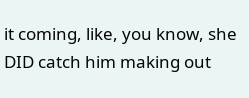it coming, like, you know, she DID catch him making out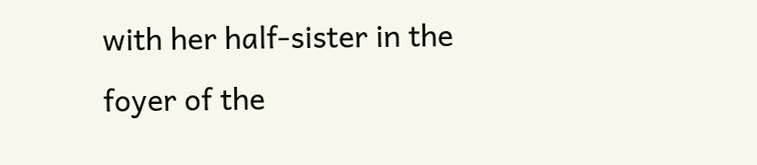with her half-sister in the foyer of the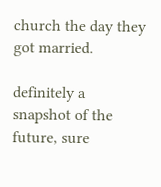church the day they got married.

definitely a snapshot of the future, sure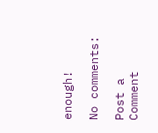enough!

No comments:

Post a Comment